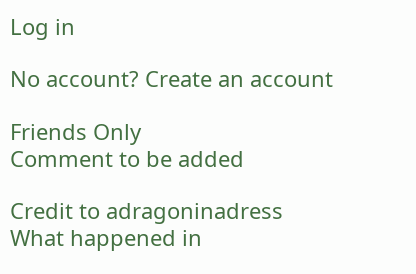Log in

No account? Create an account

Friends Only
Comment to be added

Credit to adragoninadress
What happened in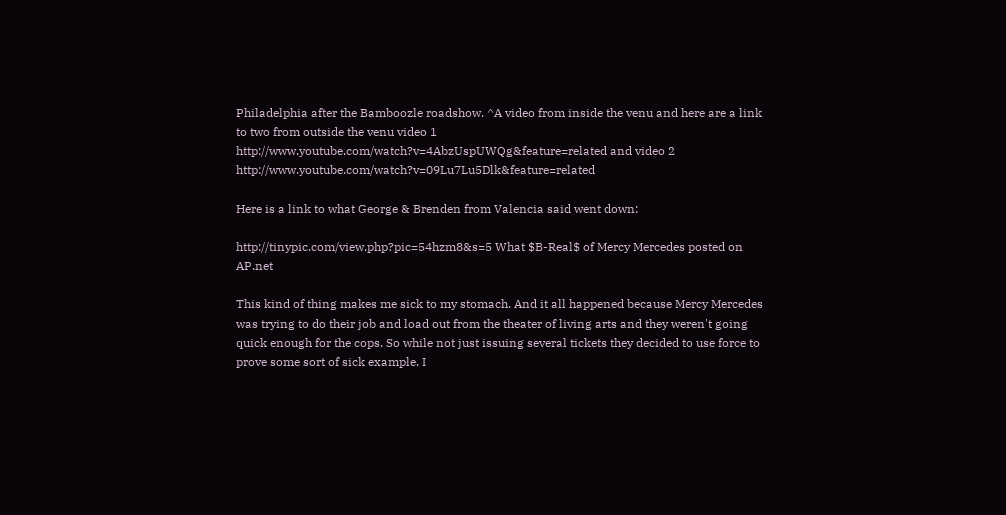Philadelphia after the Bamboozle roadshow. ^A video from inside the venu and here are a link to two from outside the venu video 1 http://www.youtube.com/watch?v=4AbzUspUWQg&feature=related and video 2 http://www.youtube.com/watch?v=09Lu7Lu5Dlk&feature=related

Here is a link to what George & Brenden from Valencia said went down:

http://tinypic.com/view.php?pic=54hzm8&s=5 What $B-Real$ of Mercy Mercedes posted on AP.net

This kind of thing makes me sick to my stomach. And it all happened because Mercy Mercedes was trying to do their job and load out from the theater of living arts and they weren't going quick enough for the cops. So while not just issuing several tickets they decided to use force to prove some sort of sick example. I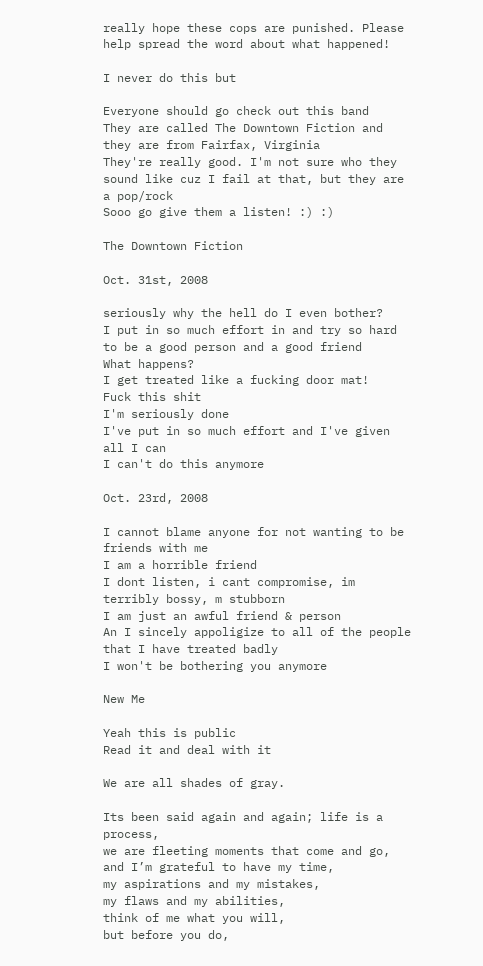really hope these cops are punished. Please help spread the word about what happened!

I never do this but

Everyone should go check out this band
They are called The Downtown Fiction and they are from Fairfax, Virginia
They're really good. I'm not sure who they sound like cuz I fail at that, but they are a pop/rock
Sooo go give them a listen! :) :)

The Downtown Fiction

Oct. 31st, 2008

seriously why the hell do I even bother?
I put in so much effort in and try so hard to be a good person and a good friend
What happens?
I get treated like a fucking door mat!
Fuck this shit
I'm seriously done
I've put in so much effort and I've given all I can
I can't do this anymore

Oct. 23rd, 2008

I cannot blame anyone for not wanting to be friends with me
I am a horrible friend
I dont listen, i cant compromise, im terribly bossy, m stubborn
I am just an awful friend & person
An I sincely appoligize to all of the people that I have treated badly
I won't be bothering you anymore

New Me

Yeah this is public
Read it and deal with it

We are all shades of gray.

Its been said again and again; life is a process,
we are fleeting moments that come and go,
and I’m grateful to have my time,
my aspirations and my mistakes,
my flaws and my abilities,
think of me what you will,
but before you do,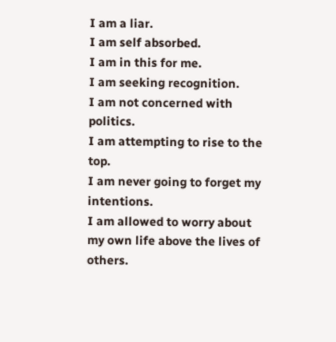I am a liar.
I am self absorbed.
I am in this for me.
I am seeking recognition.
I am not concerned with politics.
I am attempting to rise to the top.
I am never going to forget my intentions.
I am allowed to worry about my own life above the lives of others.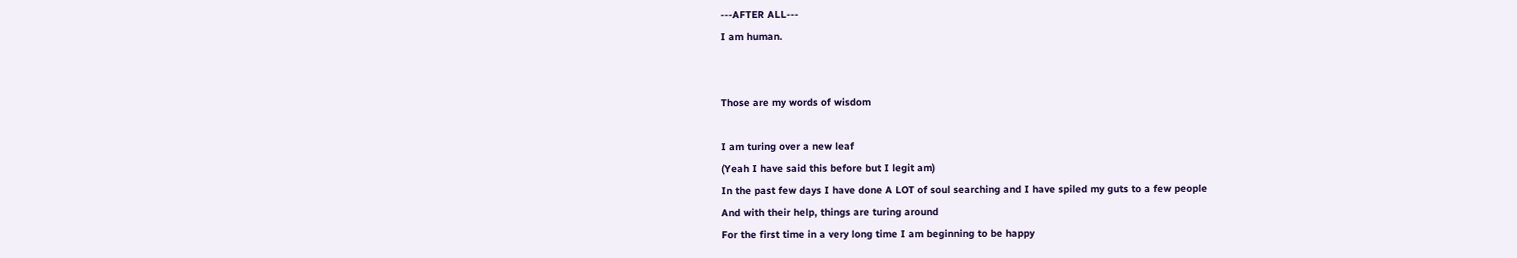---AFTER ALL---
I am human.


Those are my words of wisdom

I am turing over a new leaf
(Yeah I have said this before but I legit am)
In the past few days I have done A LOT of soul searching and I have spiled my guts to a few people
And with their help, things are turing around
For the first time in a very long time I am beginning to be happy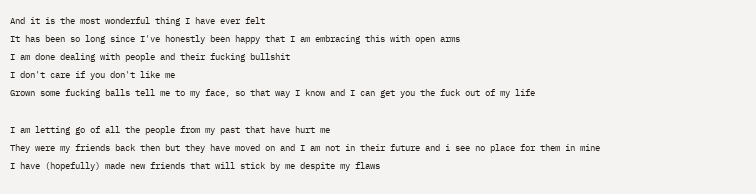And it is the most wonderful thing I have ever felt
It has been so long since I've honestly been happy that I am embracing this with open arms
I am done dealing with people and their fucking bullshit
I don't care if you don't like me
Grown some fucking balls tell me to my face, so that way I know and I can get you the fuck out of my life

I am letting go of all the people from my past that have hurt me
They were my friends back then but they have moved on and I am not in their future and i see no place for them in mine
I have (hopefully) made new friends that will stick by me despite my flaws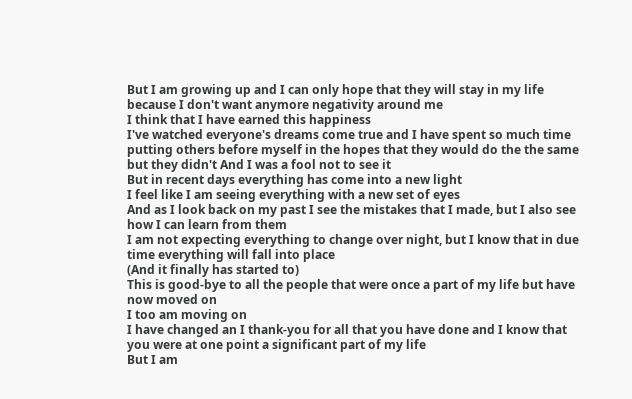But I am growing up and I can only hope that they will stay in my life because I don't want anymore negativity around me
I think that I have earned this happiness
I've watched everyone's dreams come true and I have spent so much time putting others before myself in the hopes that they would do the the same
but they didn't And I was a fool not to see it
But in recent days everything has come into a new light
I feel like I am seeing everything with a new set of eyes
And as I look back on my past I see the mistakes that I made, but I also see how I can learn from them
I am not expecting everything to change over night, but I know that in due time everything will fall into place
(And it finally has started to)
This is good-bye to all the people that were once a part of my life but have now moved on
I too am moving on
I have changed an I thank-you for all that you have done and I know that you were at one point a significant part of my life
But I am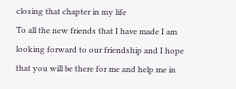closing that chapter in my life
To all the new friends that I have made I am looking forward to our friendship and I hope that you will be there for me and help me in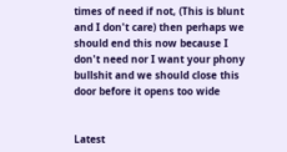times of need if not, (This is blunt and I don't care) then perhaps we should end this now because I don't need nor I want your phony bullshit and we should close this door before it opens too wide


Latest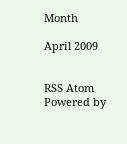Month

April 2009


RSS Atom
Powered by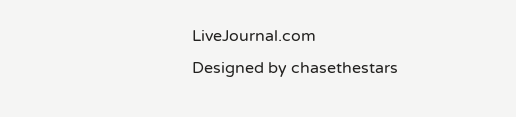LiveJournal.com
Designed by chasethestars